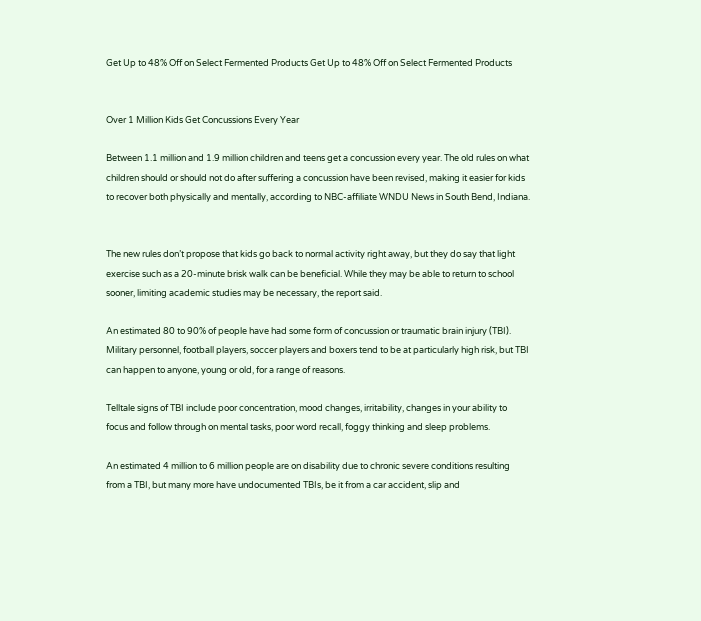Get Up to 48% Off on Select Fermented Products Get Up to 48% Off on Select Fermented Products


Over 1 Million Kids Get Concussions Every Year

Between 1.1 million and 1.9 million children and teens get a concussion every year. The old rules on what children should or should not do after suffering a concussion have been revised, making it easier for kids to recover both physically and mentally, according to NBC-affiliate WNDU News in South Bend, Indiana.


The new rules don’t propose that kids go back to normal activity right away, but they do say that light exercise such as a 20-minute brisk walk can be beneficial. While they may be able to return to school sooner, limiting academic studies may be necessary, the report said.

An estimated 80 to 90% of people have had some form of concussion or traumatic brain injury (TBI). Military personnel, football players, soccer players and boxers tend to be at particularly high risk, but TBI can happen to anyone, young or old, for a range of reasons.

Telltale signs of TBI include poor concentration, mood changes, irritability, changes in your ability to focus and follow through on mental tasks, poor word recall, foggy thinking and sleep problems.

An estimated 4 million to 6 million people are on disability due to chronic severe conditions resulting from a TBI, but many more have undocumented TBIs, be it from a car accident, slip and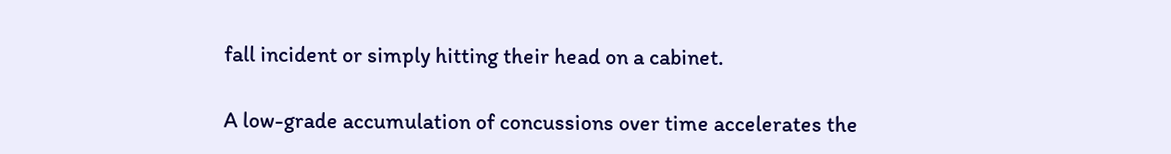fall incident or simply hitting their head on a cabinet.

A low-grade accumulation of concussions over time accelerates the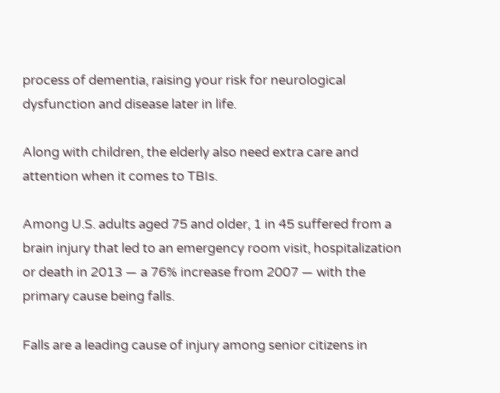process of dementia, raising your risk for neurological dysfunction and disease later in life.

Along with children, the elderly also need extra care and attention when it comes to TBIs.

Among U.S. adults aged 75 and older, 1 in 45 suffered from a brain injury that led to an emergency room visit, hospitalization or death in 2013 — a 76% increase from 2007 — with the primary cause being falls.

Falls are a leading cause of injury among senior citizens in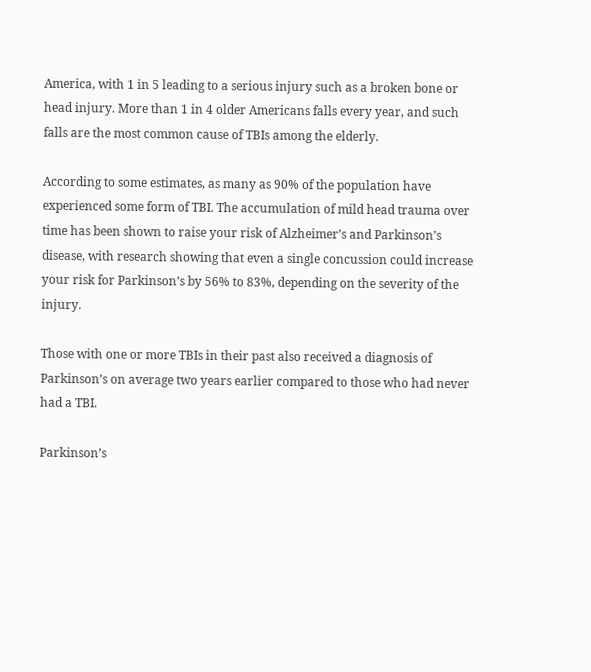America, with 1 in 5 leading to a serious injury such as a broken bone or head injury. More than 1 in 4 older Americans falls every year, and such falls are the most common cause of TBIs among the elderly.

According to some estimates, as many as 90% of the population have experienced some form of TBI. The accumulation of mild head trauma over time has been shown to raise your risk of Alzheimer’s and Parkinson’s disease, with research showing that even a single concussion could increase your risk for Parkinson’s by 56% to 83%, depending on the severity of the injury.

Those with one or more TBIs in their past also received a diagnosis of Parkinson’s on average two years earlier compared to those who had never had a TBI.

Parkinson’s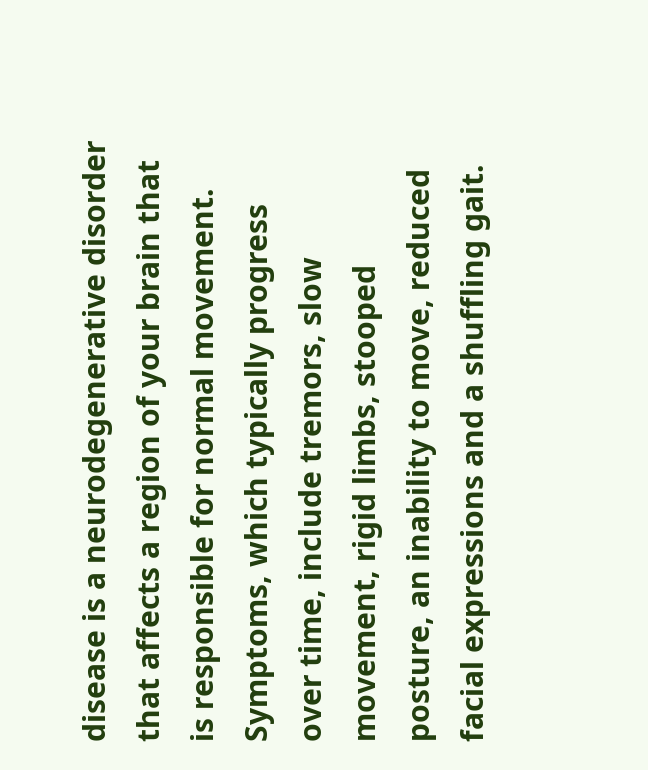disease is a neurodegenerative disorder that affects a region of your brain that is responsible for normal movement. Symptoms, which typically progress over time, include tremors, slow movement, rigid limbs, stooped posture, an inability to move, reduced facial expressions and a shuffling gait.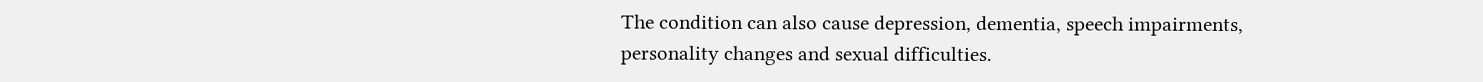The condition can also cause depression, dementia, speech impairments, personality changes and sexual difficulties.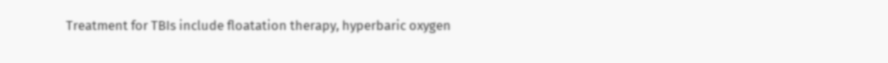Treatment for TBIs include floatation therapy, hyperbaric oxygen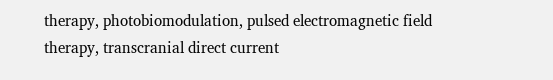therapy, photobiomodulation, pulsed electromagnetic field therapy, transcranial direct current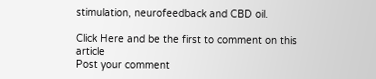stimulation, neurofeedback and CBD oil.

Click Here and be the first to comment on this article
Post your comment